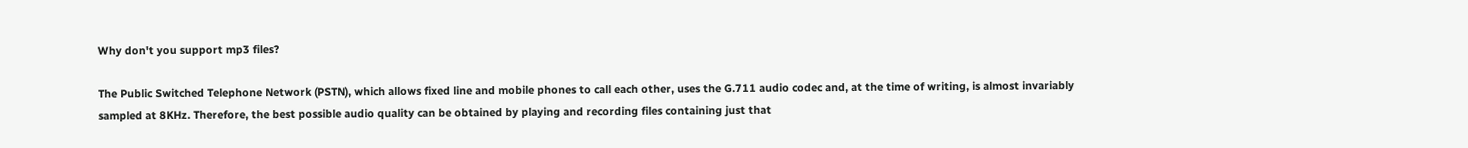Why don't you support mp3 files?

The Public Switched Telephone Network (PSTN), which allows fixed line and mobile phones to call each other, uses the G.711 audio codec and, at the time of writing, is almost invariably sampled at 8KHz. Therefore, the best possible audio quality can be obtained by playing and recording files containing just that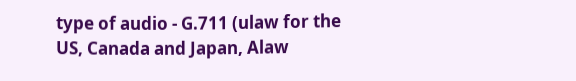type of audio - G.711 (ulaw for the US, Canada and Japan, Alaw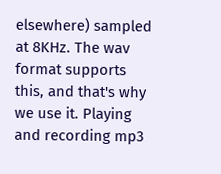elsewhere) sampled at 8KHz. The wav format supports this, and that's why we use it. Playing and recording mp3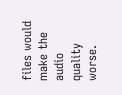files would make the audio quality worse.